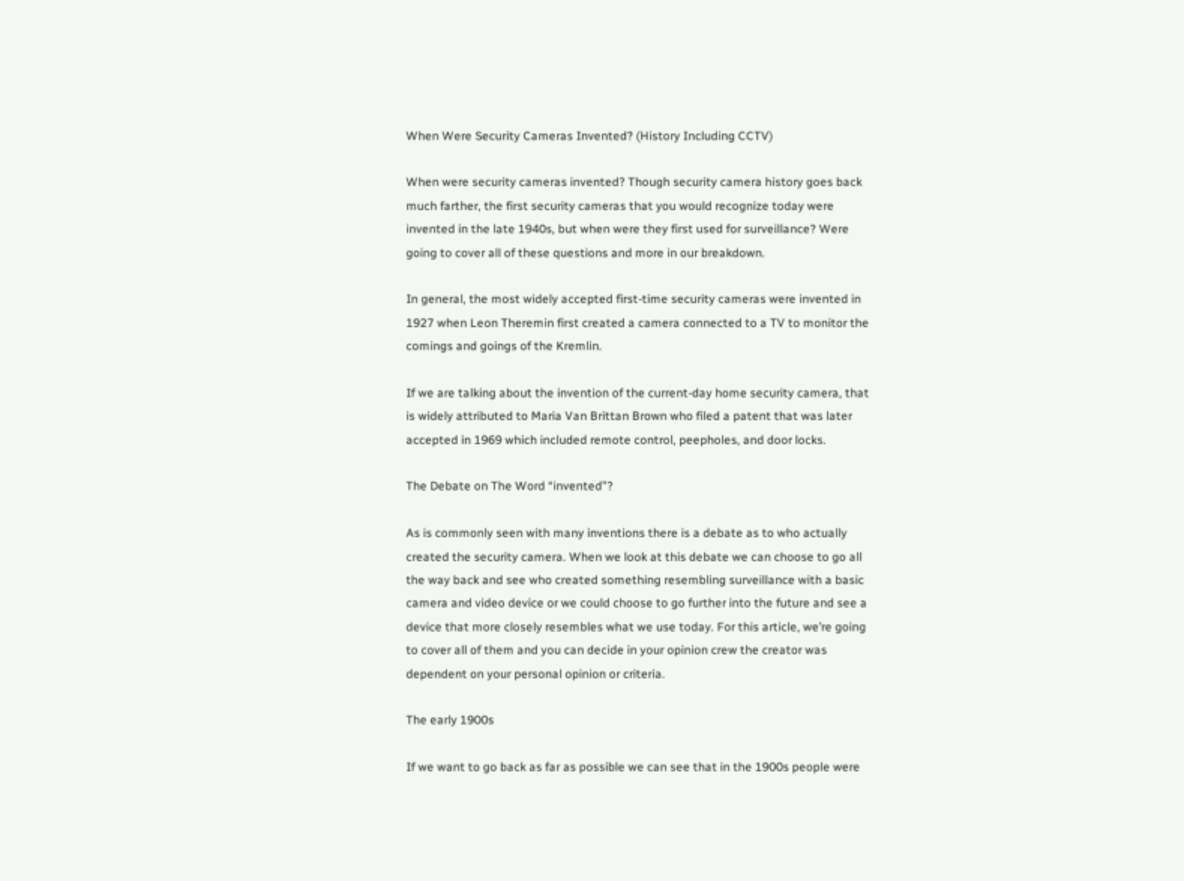When Were Security Cameras Invented? (History Including CCTV)

When were security cameras invented? Though security camera history goes back much farther, the first security cameras that you would recognize today were invented in the late 1940s, but when were they first used for surveillance? Were going to cover all of these questions and more in our breakdown.

In general, the most widely accepted first-time security cameras were invented in 1927 when Leon Theremin first created a camera connected to a TV to monitor the comings and goings of the Kremlin.

If we are talking about the invention of the current-day home security camera, that is widely attributed to Maria Van Brittan Brown who filed a patent that was later accepted in 1969 which included remote control, peepholes, and door locks.

The Debate on The Word “invented”?

As is commonly seen with many inventions there is a debate as to who actually created the security camera. When we look at this debate we can choose to go all the way back and see who created something resembling surveillance with a basic camera and video device or we could choose to go further into the future and see a device that more closely resembles what we use today. For this article, we’re going to cover all of them and you can decide in your opinion crew the creator was dependent on your personal opinion or criteria.

The early 1900s

If we want to go back as far as possible we can see that in the 1900s people were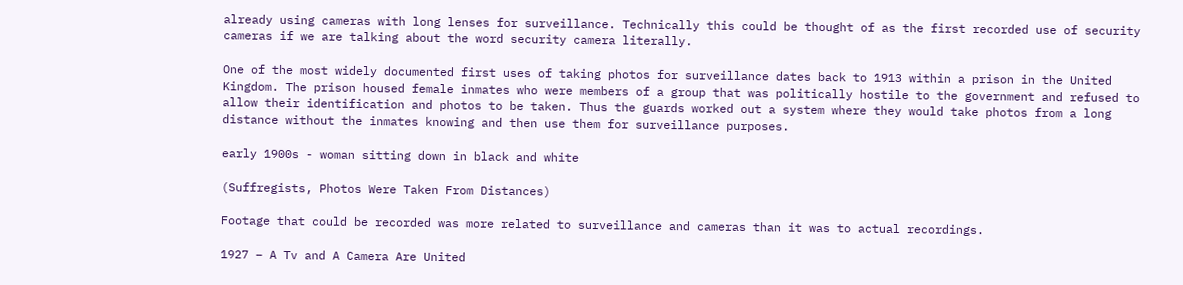already using cameras with long lenses for surveillance. Technically this could be thought of as the first recorded use of security cameras if we are talking about the word security camera literally.

One of the most widely documented first uses of taking photos for surveillance dates back to 1913 within a prison in the United Kingdom. The prison housed female inmates who were members of a group that was politically hostile to the government and refused to allow their identification and photos to be taken. Thus the guards worked out a system where they would take photos from a long distance without the inmates knowing and then use them for surveillance purposes.

early 1900s - woman sitting down in black and white

(Suffregists, Photos Were Taken From Distances)

Footage that could be recorded was more related to surveillance and cameras than it was to actual recordings.

1927 – A Tv and A Camera Are United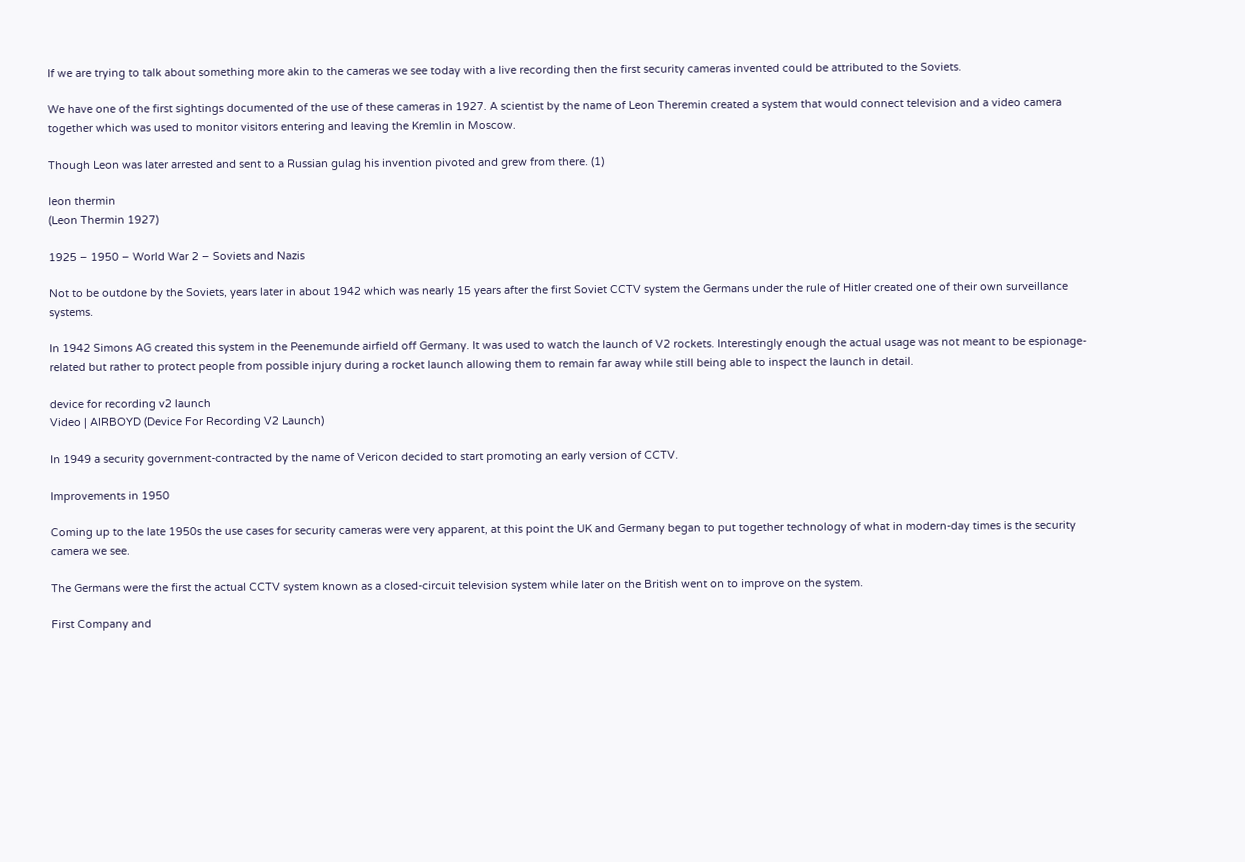If we are trying to talk about something more akin to the cameras we see today with a live recording then the first security cameras invented could be attributed to the Soviets.

We have one of the first sightings documented of the use of these cameras in 1927. A scientist by the name of Leon Theremin created a system that would connect television and a video camera together which was used to monitor visitors entering and leaving the Kremlin in Moscow.

Though Leon was later arrested and sent to a Russian gulag his invention pivoted and grew from there. (1)

leon thermin
(Leon Thermin 1927)

1925 – 1950 – World War 2 – Soviets and Nazis

Not to be outdone by the Soviets, years later in about 1942 which was nearly 15 years after the first Soviet CCTV system the Germans under the rule of Hitler created one of their own surveillance systems.

In 1942 Simons AG created this system in the Peenemunde airfield off Germany. It was used to watch the launch of V2 rockets. Interestingly enough the actual usage was not meant to be espionage-related but rather to protect people from possible injury during a rocket launch allowing them to remain far away while still being able to inspect the launch in detail.

device for recording v2 launch
Video | AIRBOYD (Device For Recording V2 Launch)

In 1949 a security government-contracted by the name of Vericon decided to start promoting an early version of CCTV.

Improvements in 1950

Coming up to the late 1950s the use cases for security cameras were very apparent, at this point the UK and Germany began to put together technology of what in modern-day times is the security camera we see.

The Germans were the first the actual CCTV system known as a closed-circuit television system while later on the British went on to improve on the system.

First Company and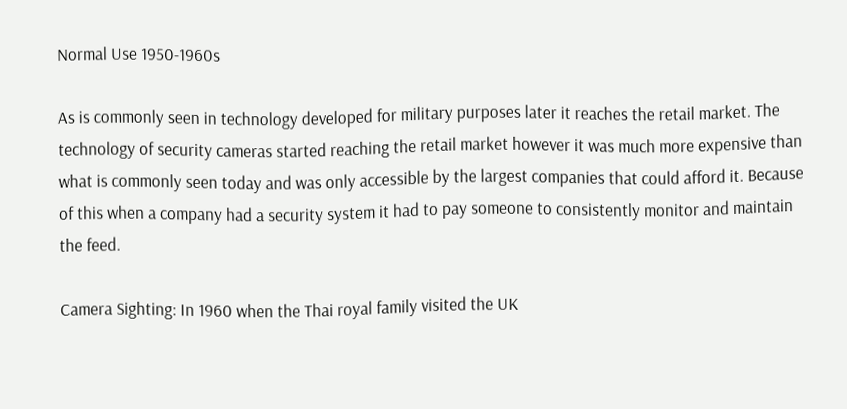Normal Use 1950-1960s

As is commonly seen in technology developed for military purposes later it reaches the retail market. The technology of security cameras started reaching the retail market however it was much more expensive than what is commonly seen today and was only accessible by the largest companies that could afford it. Because of this when a company had a security system it had to pay someone to consistently monitor and maintain the feed.

Camera Sighting: In 1960 when the Thai royal family visited the UK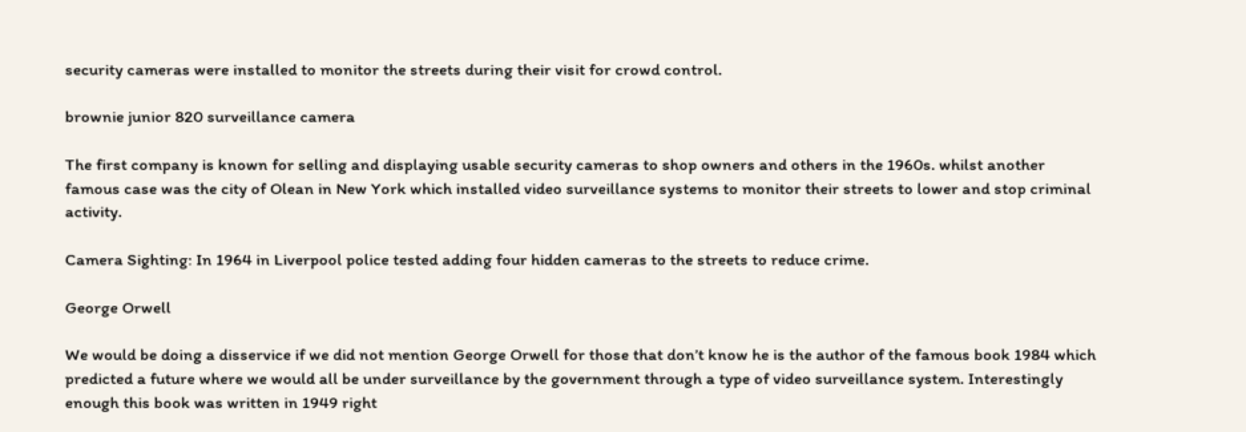security cameras were installed to monitor the streets during their visit for crowd control.

brownie junior 820 surveillance camera

The first company is known for selling and displaying usable security cameras to shop owners and others in the 1960s. whilst another famous case was the city of Olean in New York which installed video surveillance systems to monitor their streets to lower and stop criminal activity.

Camera Sighting: In 1964 in Liverpool police tested adding four hidden cameras to the streets to reduce crime.

George Orwell

We would be doing a disservice if we did not mention George Orwell for those that don’t know he is the author of the famous book 1984 which predicted a future where we would all be under surveillance by the government through a type of video surveillance system. Interestingly enough this book was written in 1949 right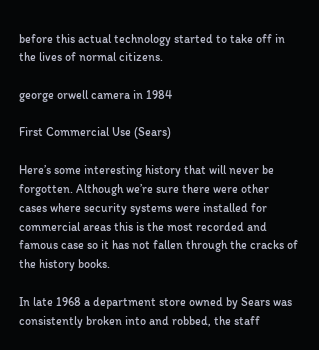before this actual technology started to take off in the lives of normal citizens.

george orwell camera in 1984

First Commercial Use (Sears)

Here’s some interesting history that will never be forgotten. Although we’re sure there were other cases where security systems were installed for commercial areas this is the most recorded and famous case so it has not fallen through the cracks of the history books.

In late 1968 a department store owned by Sears was consistently broken into and robbed, the staff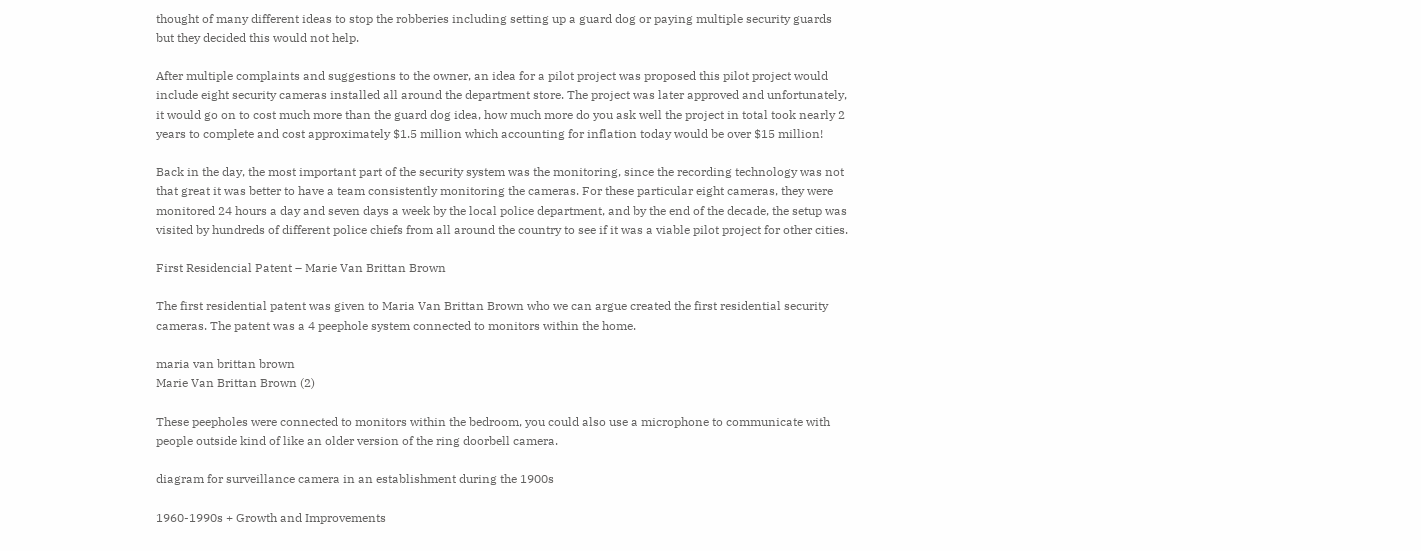thought of many different ideas to stop the robberies including setting up a guard dog or paying multiple security guards but they decided this would not help.

After multiple complaints and suggestions to the owner, an idea for a pilot project was proposed this pilot project would include eight security cameras installed all around the department store. The project was later approved and unfortunately, it would go on to cost much more than the guard dog idea, how much more do you ask well the project in total took nearly 2 years to complete and cost approximately $1.5 million which accounting for inflation today would be over $15 million!

Back in the day, the most important part of the security system was the monitoring, since the recording technology was not that great it was better to have a team consistently monitoring the cameras. For these particular eight cameras, they were monitored 24 hours a day and seven days a week by the local police department, and by the end of the decade, the setup was visited by hundreds of different police chiefs from all around the country to see if it was a viable pilot project for other cities.

First Residencial Patent – Marie Van Brittan Brown

The first residential patent was given to Maria Van Brittan Brown who we can argue created the first residential security cameras. The patent was a 4 peephole system connected to monitors within the home.

maria van brittan brown
Marie Van Brittan Brown (2)

These peepholes were connected to monitors within the bedroom, you could also use a microphone to communicate with people outside kind of like an older version of the ring doorbell camera.

diagram for surveillance camera in an establishment during the 1900s

1960-1990s + Growth and Improvements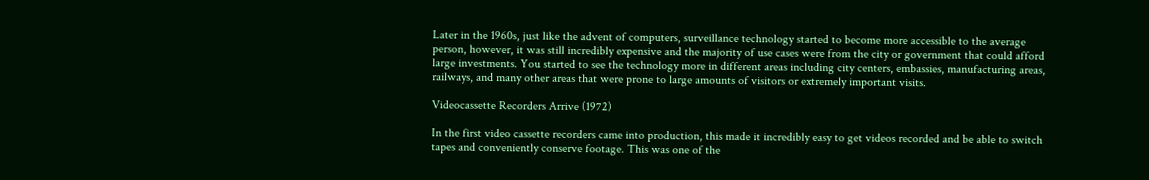Later in the 1960s, just like the advent of computers, surveillance technology started to become more accessible to the average person, however, it was still incredibly expensive and the majority of use cases were from the city or government that could afford large investments. You started to see the technology more in different areas including city centers, embassies, manufacturing areas, railways, and many other areas that were prone to large amounts of visitors or extremely important visits.

Videocassette Recorders Arrive (1972)

In the first video cassette recorders came into production, this made it incredibly easy to get videos recorded and be able to switch tapes and conveniently conserve footage. This was one of the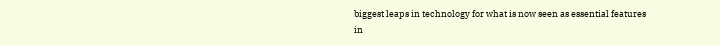biggest leaps in technology for what is now seen as essential features in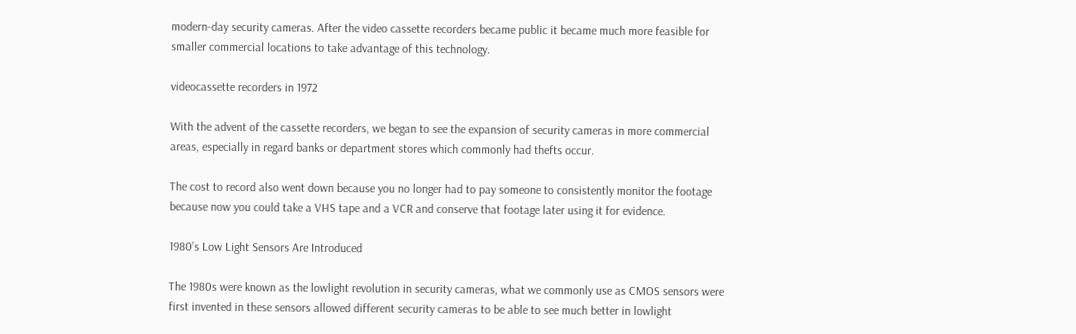modern-day security cameras. After the video cassette recorders became public it became much more feasible for smaller commercial locations to take advantage of this technology.

videocassette recorders in 1972

With the advent of the cassette recorders, we began to see the expansion of security cameras in more commercial areas, especially in regard banks or department stores which commonly had thefts occur.

The cost to record also went down because you no longer had to pay someone to consistently monitor the footage because now you could take a VHS tape and a VCR and conserve that footage later using it for evidence.

1980’s Low Light Sensors Are Introduced

The 1980s were known as the lowlight revolution in security cameras, what we commonly use as CMOS sensors were first invented in these sensors allowed different security cameras to be able to see much better in lowlight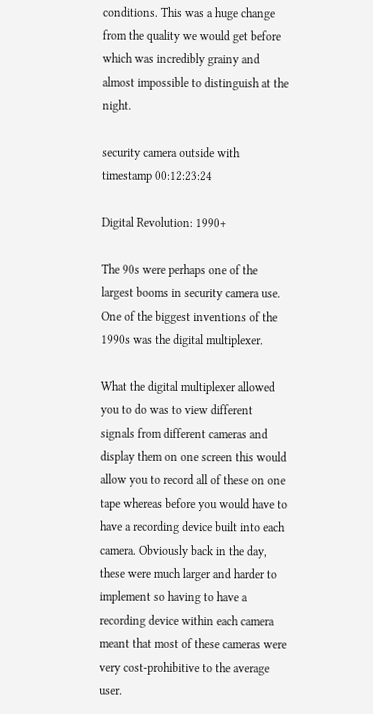conditions. This was a huge change from the quality we would get before which was incredibly grainy and almost impossible to distinguish at the night.

security camera outside with timestamp 00:12:23:24

Digital Revolution: 1990+

The 90s were perhaps one of the largest booms in security camera use. One of the biggest inventions of the 1990s was the digital multiplexer.

What the digital multiplexer allowed you to do was to view different signals from different cameras and display them on one screen this would allow you to record all of these on one tape whereas before you would have to have a recording device built into each camera. Obviously back in the day, these were much larger and harder to implement so having to have a recording device within each camera meant that most of these cameras were very cost-prohibitive to the average user.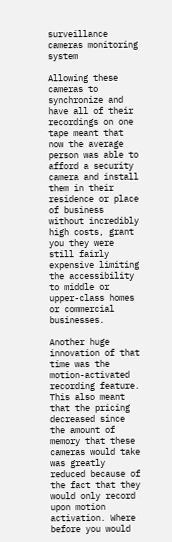surveillance cameras monitoring system

Allowing these cameras to synchronize and have all of their recordings on one tape meant that now the average person was able to afford a security camera and install them in their residence or place of business without incredibly high costs, grant you they were still fairly expensive limiting the accessibility to middle or upper-class homes or commercial businesses.

Another huge innovation of that time was the motion-activated recording feature. This also meant that the pricing decreased since the amount of memory that these cameras would take was greatly reduced because of the fact that they would only record upon motion activation. Where before you would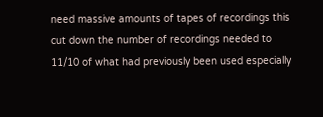need massive amounts of tapes of recordings this cut down the number of recordings needed to 11/10 of what had previously been used especially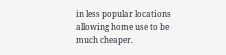in less popular locations allowing home use to be much cheaper.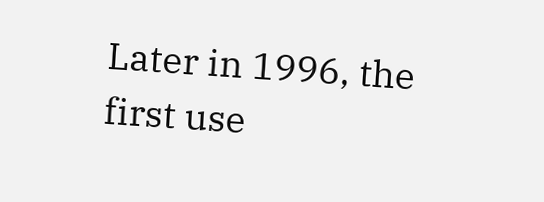Later in 1996, the first use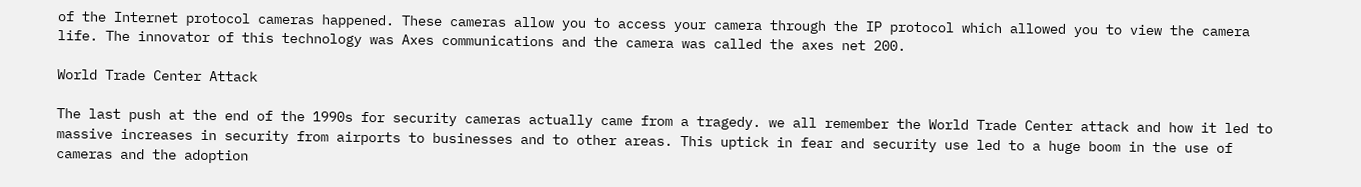of the Internet protocol cameras happened. These cameras allow you to access your camera through the IP protocol which allowed you to view the camera life. The innovator of this technology was Axes communications and the camera was called the axes net 200.

World Trade Center Attack

The last push at the end of the 1990s for security cameras actually came from a tragedy. we all remember the World Trade Center attack and how it led to massive increases in security from airports to businesses and to other areas. This uptick in fear and security use led to a huge boom in the use of cameras and the adoption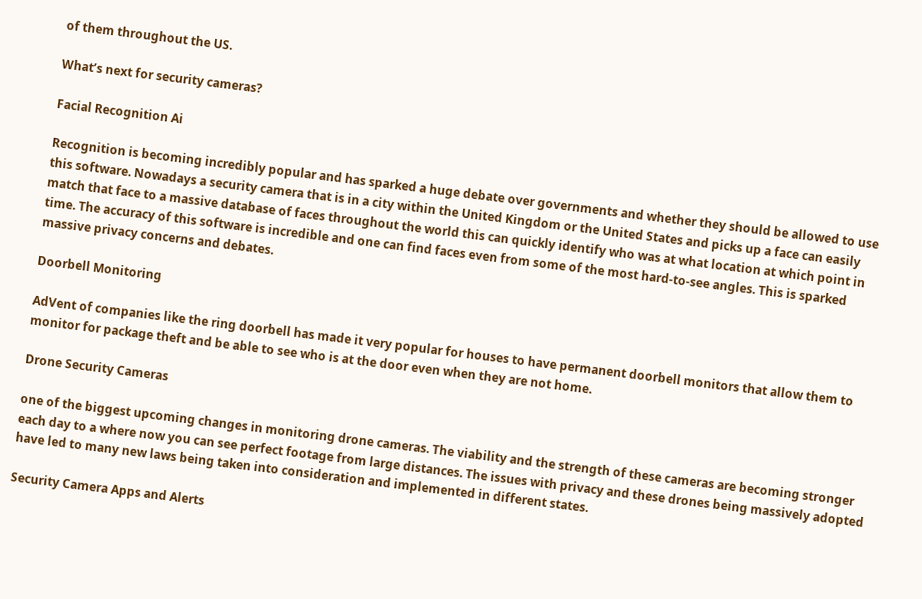of them throughout the US.

What’s next for security cameras?

Facial Recognition Ai

Recognition is becoming incredibly popular and has sparked a huge debate over governments and whether they should be allowed to use this software. Nowadays a security camera that is in a city within the United Kingdom or the United States and picks up a face can easily match that face to a massive database of faces throughout the world this can quickly identify who was at what location at which point in time. The accuracy of this software is incredible and one can find faces even from some of the most hard-to-see angles. This is sparked massive privacy concerns and debates.

Doorbell Monitoring

AdVent of companies like the ring doorbell has made it very popular for houses to have permanent doorbell monitors that allow them to monitor for package theft and be able to see who is at the door even when they are not home.

Drone Security Cameras

one of the biggest upcoming changes in monitoring drone cameras. The viability and the strength of these cameras are becoming stronger each day to a where now you can see perfect footage from large distances. The issues with privacy and these drones being massively adopted have led to many new laws being taken into consideration and implemented in different states.

Security Camera Apps and Alerts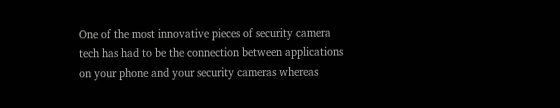One of the most innovative pieces of security camera tech has had to be the connection between applications on your phone and your security cameras whereas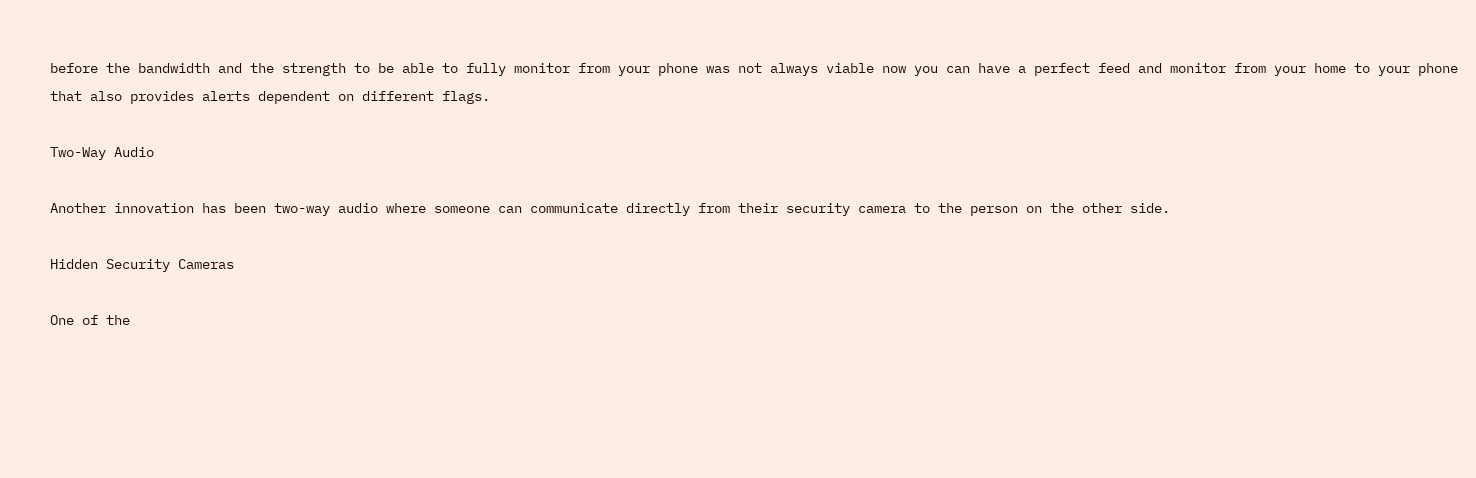before the bandwidth and the strength to be able to fully monitor from your phone was not always viable now you can have a perfect feed and monitor from your home to your phone that also provides alerts dependent on different flags.

Two-Way Audio

Another innovation has been two-way audio where someone can communicate directly from their security camera to the person on the other side.

Hidden Security Cameras

One of the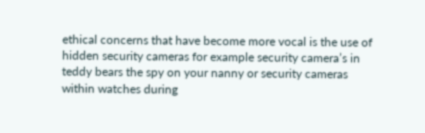ethical concerns that have become more vocal is the use of hidden security cameras for example security camera’s in teddy bears the spy on your nanny or security cameras within watches during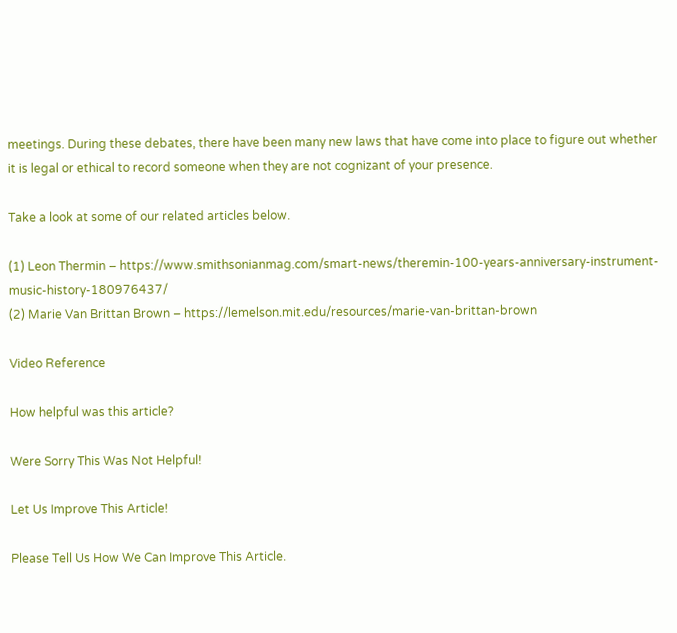meetings. During these debates, there have been many new laws that have come into place to figure out whether it is legal or ethical to record someone when they are not cognizant of your presence.

Take a look at some of our related articles below.

(1) Leon Thermin – https://www.smithsonianmag.com/smart-news/theremin-100-years-anniversary-instrument-music-history-180976437/
(2) Marie Van Brittan Brown – https://lemelson.mit.edu/resources/marie-van-brittan-brown

Video Reference

How helpful was this article?

Were Sorry This Was Not Helpful!

Let Us Improve This Article!

Please Tell Us How We Can Improve This Article.